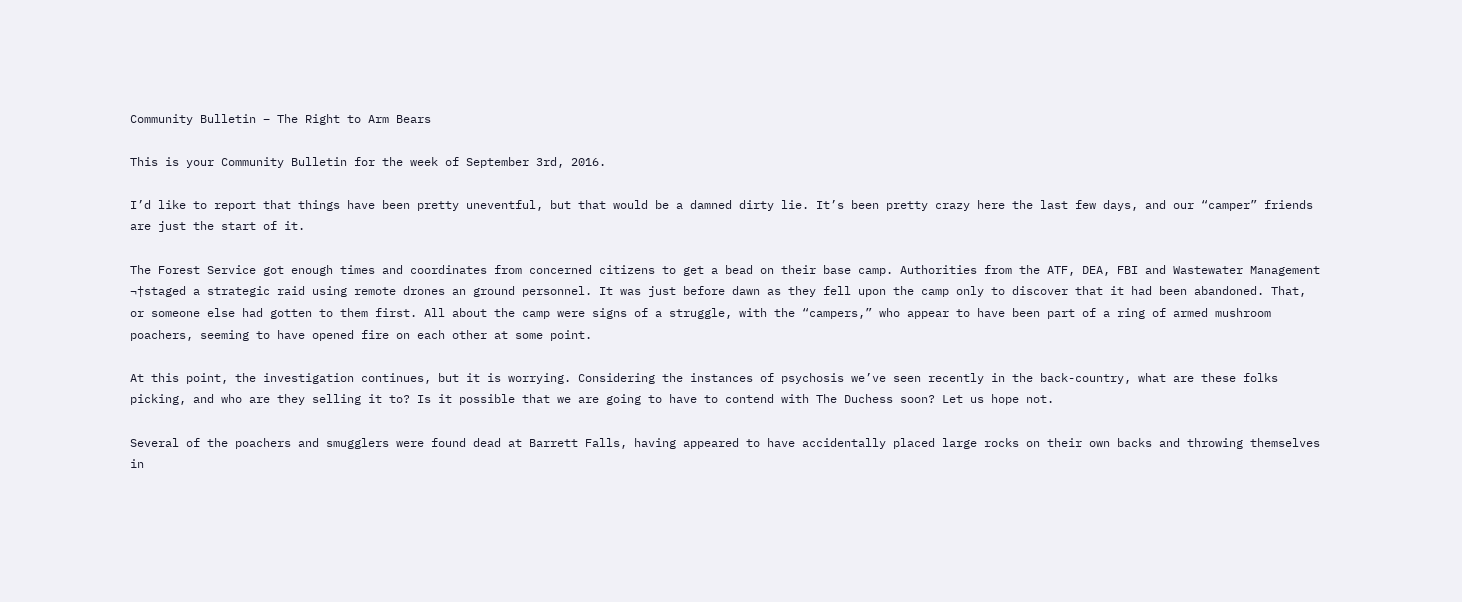Community Bulletin – The Right to Arm Bears

This is your Community Bulletin for the week of September 3rd, 2016.

I’d like to report that things have been pretty uneventful, but that would be a damned dirty lie. It’s been pretty crazy here the last few days, and our “camper” friends are just the start of it.

The Forest Service got enough times and coordinates from concerned citizens to get a bead on their base camp. Authorities from the ATF, DEA, FBI and Wastewater Management ¬†staged a strategic raid using remote drones an ground personnel. It was just before dawn as they fell upon the camp only to discover that it had been abandoned. That, or someone else had gotten to them first. All about the camp were signs of a struggle, with the “campers,” who appear to have been part of a ring of armed mushroom poachers, seeming to have opened fire on each other at some point.

At this point, the investigation continues, but it is worrying. Considering the instances of psychosis we’ve seen recently in the back-country, what are these folks picking, and who are they selling it to? Is it possible that we are going to have to contend with The Duchess soon? Let us hope not.

Several of the poachers and smugglers were found dead at Barrett Falls, having appeared to have accidentally placed large rocks on their own backs and throwing themselves in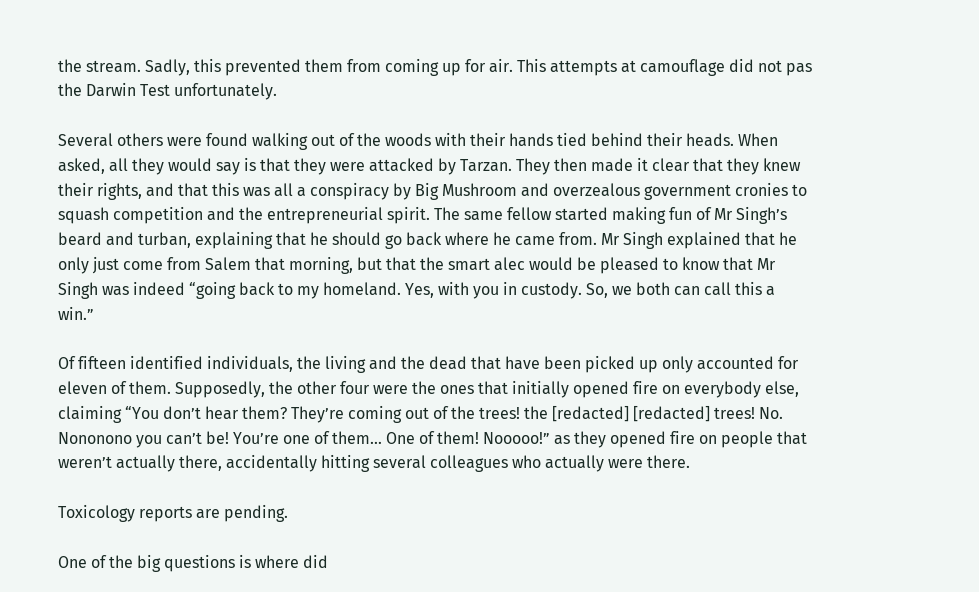the stream. Sadly, this prevented them from coming up for air. This attempts at camouflage did not pas the Darwin Test unfortunately.

Several others were found walking out of the woods with their hands tied behind their heads. When asked, all they would say is that they were attacked by Tarzan. They then made it clear that they knew their rights, and that this was all a conspiracy by Big Mushroom and overzealous government cronies to squash competition and the entrepreneurial spirit. The same fellow started making fun of Mr Singh’s beard and turban, explaining that he should go back where he came from. Mr Singh explained that he only just come from Salem that morning, but that the smart alec would be pleased to know that Mr Singh was indeed “going back to my homeland. Yes, with you in custody. So, we both can call this a win.”

Of fifteen identified individuals, the living and the dead that have been picked up only accounted for eleven of them. Supposedly, the other four were the ones that initially opened fire on everybody else, claiming “You don’t hear them? They’re coming out of the trees! the [redacted] [redacted] trees! No. Nononono you can’t be! You’re one of them… One of them! Nooooo!” as they opened fire on people that weren’t actually there, accidentally hitting several colleagues who actually were there.

Toxicology reports are pending.

One of the big questions is where did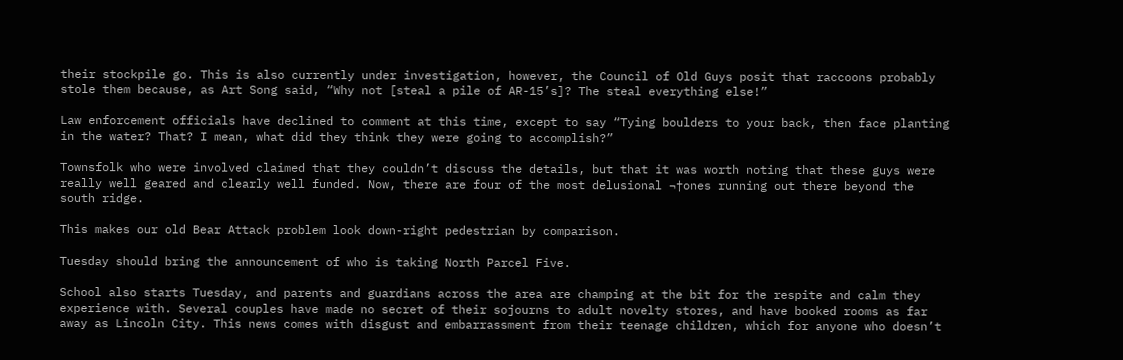their stockpile go. This is also currently under investigation, however, the Council of Old Guys posit that raccoons probably stole them because, as Art Song said, “Why not [steal a pile of AR-15’s]? The steal everything else!”

Law enforcement officials have declined to comment at this time, except to say “Tying boulders to your back, then face planting in the water? That? I mean, what did they think they were going to accomplish?”

Townsfolk who were involved claimed that they couldn’t discuss the details, but that it was worth noting that these guys were really well geared and clearly well funded. Now, there are four of the most delusional ¬†ones running out there beyond the south ridge.

This makes our old Bear Attack problem look down-right pedestrian by comparison.

Tuesday should bring the announcement of who is taking North Parcel Five.

School also starts Tuesday, and parents and guardians across the area are champing at the bit for the respite and calm they experience with. Several couples have made no secret of their sojourns to adult novelty stores, and have booked rooms as far away as Lincoln City. This news comes with disgust and embarrassment from their teenage children, which for anyone who doesn’t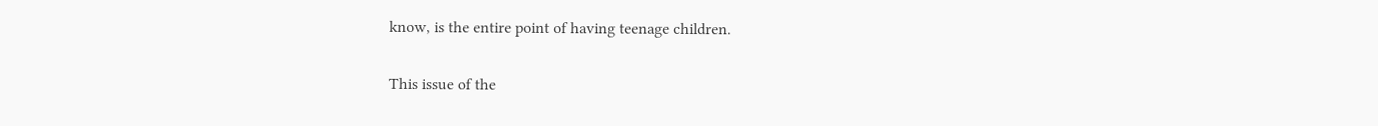know, is the entire point of having teenage children.

This issue of the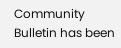Community Bulletin has been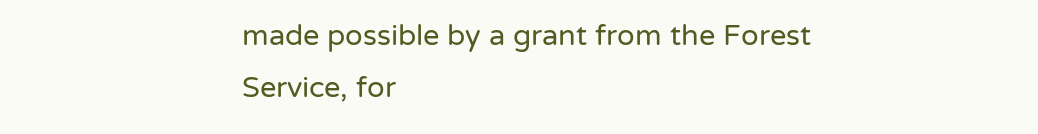made possible by a grant from the Forest Service, for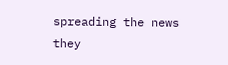spreading the news they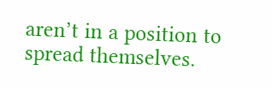aren’t in a position to spread themselves.